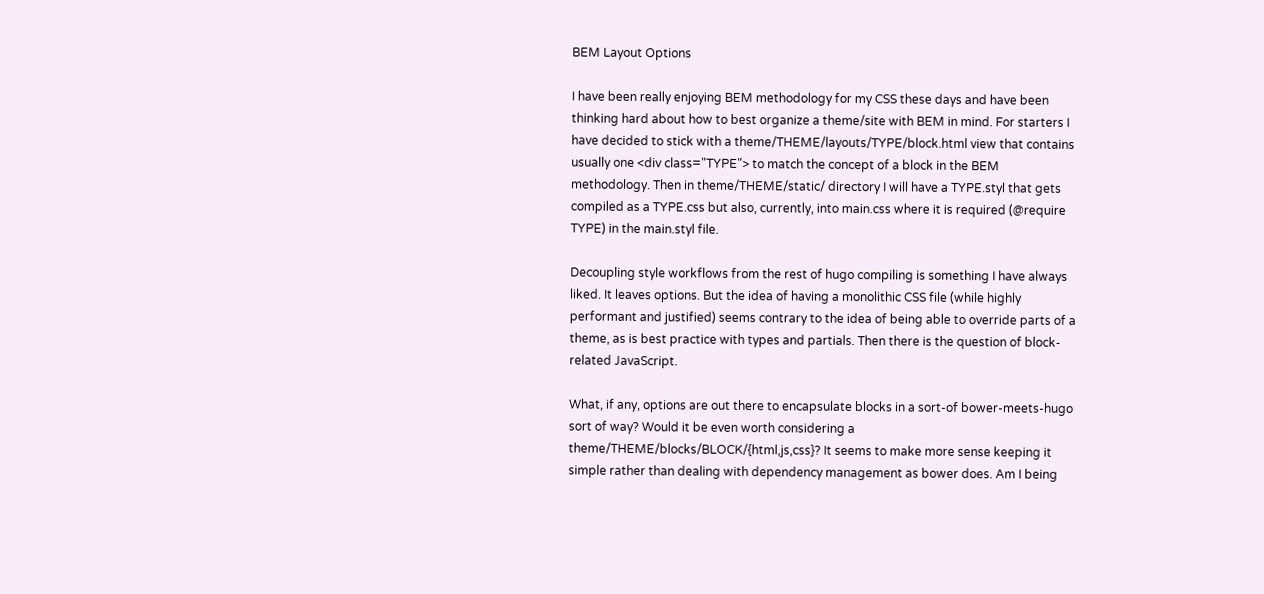BEM Layout Options

I have been really enjoying BEM methodology for my CSS these days and have been thinking hard about how to best organize a theme/site with BEM in mind. For starters I have decided to stick with a theme/THEME/layouts/TYPE/block.html view that contains usually one <div class="TYPE"> to match the concept of a block in the BEM methodology. Then in theme/THEME/static/ directory I will have a TYPE.styl that gets compiled as a TYPE.css but also, currently, into main.css where it is required (@require TYPE) in the main.styl file.

Decoupling style workflows from the rest of hugo compiling is something I have always liked. It leaves options. But the idea of having a monolithic CSS file (while highly performant and justified) seems contrary to the idea of being able to override parts of a theme, as is best practice with types and partials. Then there is the question of block-related JavaScript.

What, if any, options are out there to encapsulate blocks in a sort-of bower-meets-hugo sort of way? Would it be even worth considering a theme/THEME/blocks/BLOCK/{html,js,css}? It seems to make more sense keeping it simple rather than dealing with dependency management as bower does. Am I being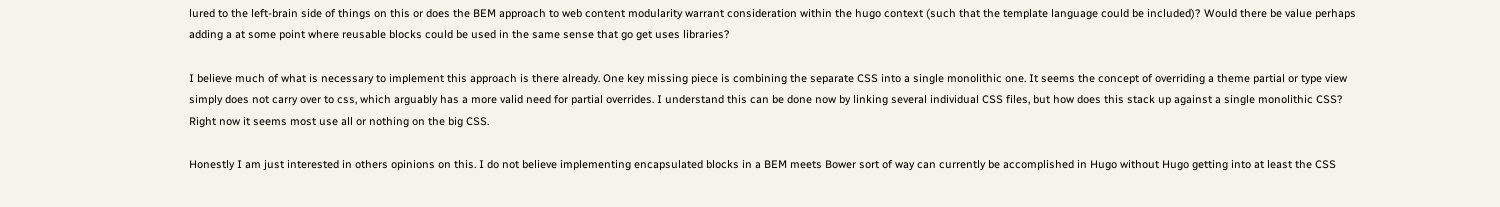lured to the left-brain side of things on this or does the BEM approach to web content modularity warrant consideration within the hugo context (such that the template language could be included)? Would there be value perhaps adding a at some point where reusable blocks could be used in the same sense that go get uses libraries?

I believe much of what is necessary to implement this approach is there already. One key missing piece is combining the separate CSS into a single monolithic one. It seems the concept of overriding a theme partial or type view simply does not carry over to css, which arguably has a more valid need for partial overrides. I understand this can be done now by linking several individual CSS files, but how does this stack up against a single monolithic CSS? Right now it seems most use all or nothing on the big CSS.

Honestly I am just interested in others opinions on this. I do not believe implementing encapsulated blocks in a BEM meets Bower sort of way can currently be accomplished in Hugo without Hugo getting into at least the CSS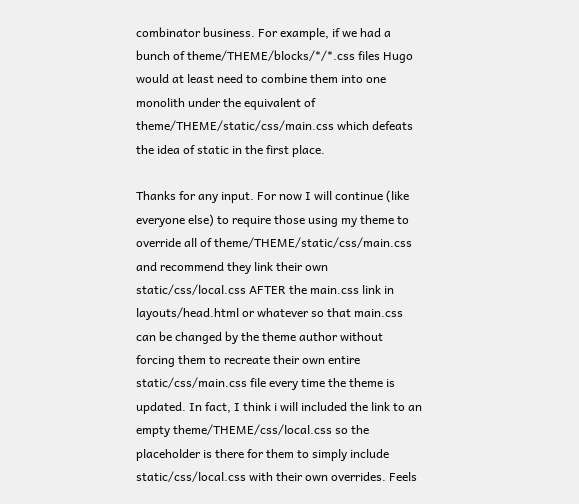combinator business. For example, if we had a bunch of theme/THEME/blocks/*/*.css files Hugo would at least need to combine them into one monolith under the equivalent of theme/THEME/static/css/main.css which defeats the idea of static in the first place.

Thanks for any input. For now I will continue (like everyone else) to require those using my theme to override all of theme/THEME/static/css/main.css and recommend they link their own static/css/local.css AFTER the main.css link in layouts/head.html or whatever so that main.css can be changed by the theme author without forcing them to recreate their own entire static/css/main.css file every time the theme is updated. In fact, I think i will included the link to an empty theme/THEME/css/local.css so the placeholder is there for them to simply include static/css/local.css with their own overrides. Feels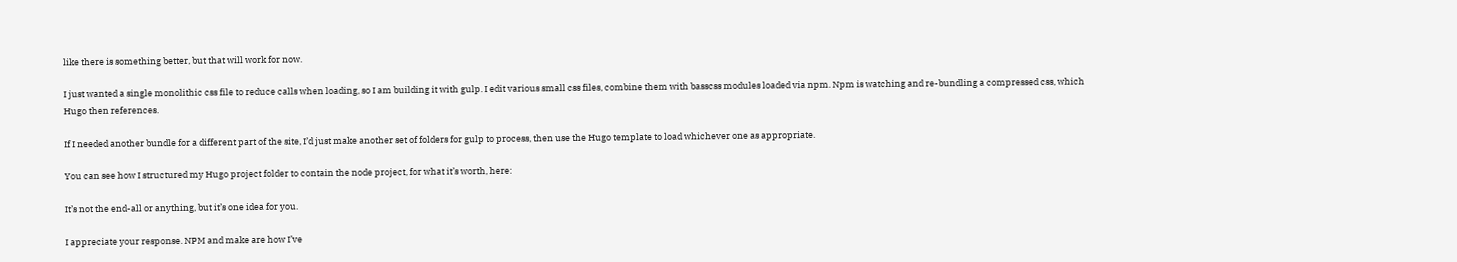like there is something better, but that will work for now.

I just wanted a single monolithic css file to reduce calls when loading, so I am building it with gulp. I edit various small css files, combine them with basscss modules loaded via npm. Npm is watching and re-bundling a compressed css, which Hugo then references.

If I needed another bundle for a different part of the site, I’d just make another set of folders for gulp to process, then use the Hugo template to load whichever one as appropriate.

You can see how I structured my Hugo project folder to contain the node project, for what it’s worth, here:

It’s not the end-all or anything, but it’s one idea for you.

I appreciate your response. NPM and make are how I’ve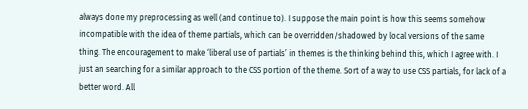always done my preprocessing as well (and continue to). I suppose the main point is how this seems somehow incompatible with the idea of theme partials, which can be overridden/shadowed by local versions of the same thing. The encouragement to make ‘liberal use of partials’ in themes is the thinking behind this, which I agree with. I just an searching for a similar approach to the CSS portion of the theme. Sort of a way to use CSS partials, for lack of a better word. All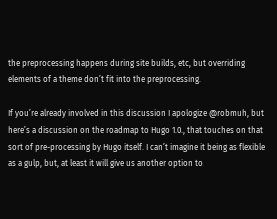the preprocessing happens during site builds, etc, but overriding elements of a theme don’t fit into the preprocessing.

If you’re already involved in this discussion I apologize @robmuh, but here’s a discussion on the roadmap to Hugo 1.0., that touches on that sort of pre-processing by Hugo itself. I can’t imagine it being as flexible as a gulp, but, at least it will give us another option to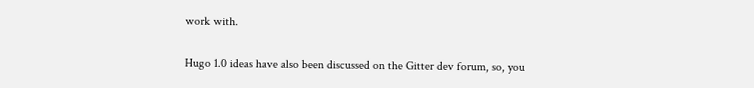work with.

Hugo 1.0 ideas have also been discussed on the Gitter dev forum, so, you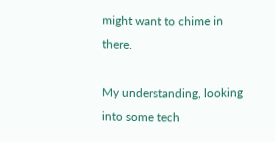might want to chime in there.

My understanding, looking into some tech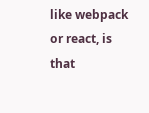like webpack or react, is that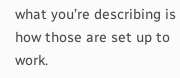what you’re describing is how those are set up to work.